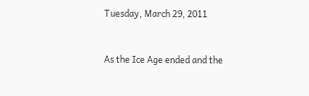Tuesday, March 29, 2011


As the Ice Age ended and the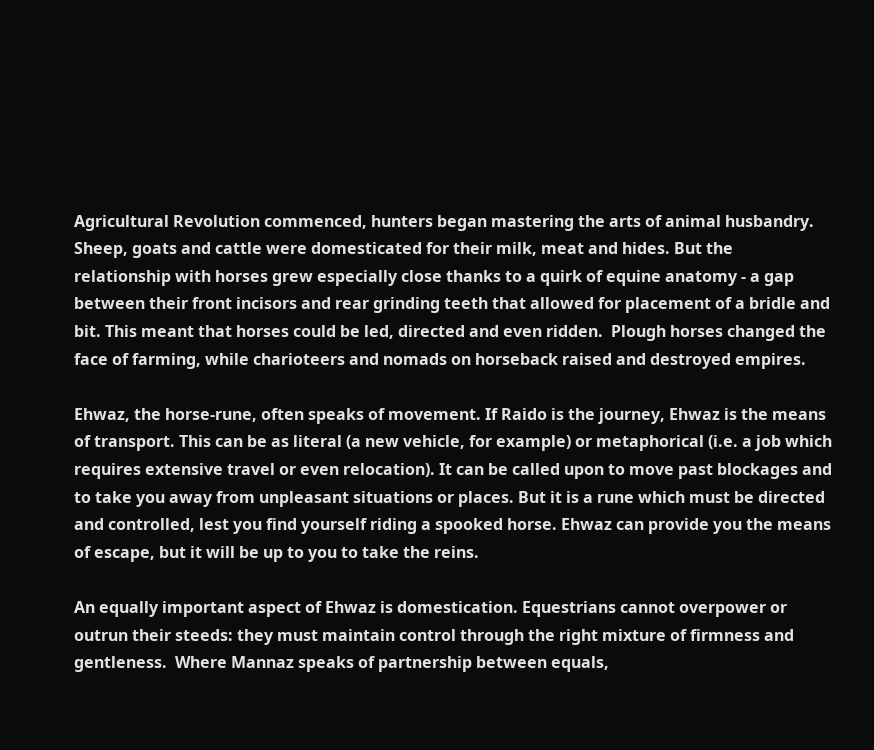Agricultural Revolution commenced, hunters began mastering the arts of animal husbandry.  Sheep, goats and cattle were domesticated for their milk, meat and hides. But the relationship with horses grew especially close thanks to a quirk of equine anatomy - a gap between their front incisors and rear grinding teeth that allowed for placement of a bridle and bit. This meant that horses could be led, directed and even ridden.  Plough horses changed the face of farming, while charioteers and nomads on horseback raised and destroyed empires.

Ehwaz, the horse-rune, often speaks of movement. If Raido is the journey, Ehwaz is the means of transport. This can be as literal (a new vehicle, for example) or metaphorical (i.e. a job which requires extensive travel or even relocation). It can be called upon to move past blockages and to take you away from unpleasant situations or places. But it is a rune which must be directed and controlled, lest you find yourself riding a spooked horse. Ehwaz can provide you the means of escape, but it will be up to you to take the reins.

An equally important aspect of Ehwaz is domestication. Equestrians cannot overpower or outrun their steeds: they must maintain control through the right mixture of firmness and gentleness.  Where Mannaz speaks of partnership between equals,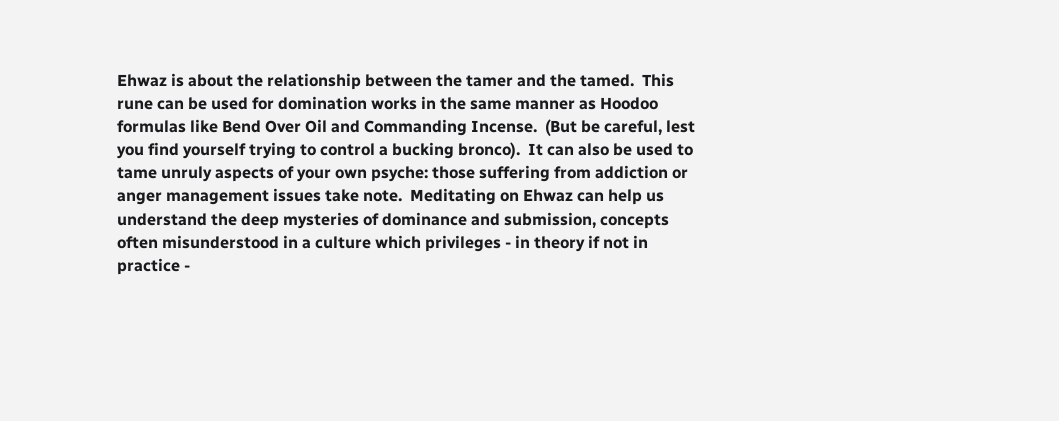Ehwaz is about the relationship between the tamer and the tamed.  This rune can be used for domination works in the same manner as Hoodoo formulas like Bend Over Oil and Commanding Incense.  (But be careful, lest you find yourself trying to control a bucking bronco).  It can also be used to tame unruly aspects of your own psyche: those suffering from addiction or anger management issues take note.  Meditating on Ehwaz can help us understand the deep mysteries of dominance and submission, concepts often misunderstood in a culture which privileges - in theory if not in practice -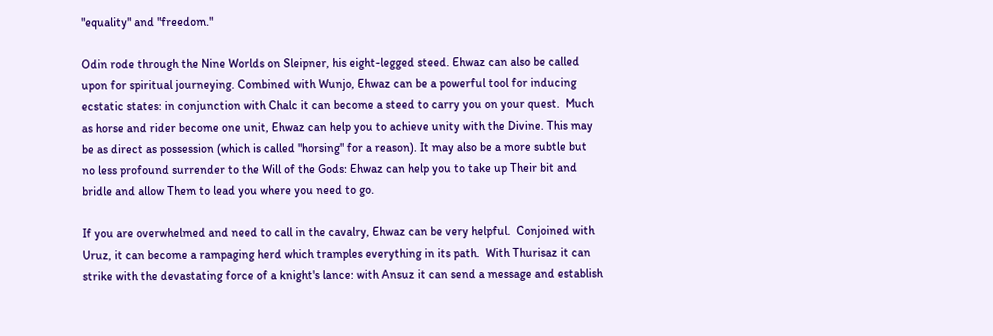"equality" and "freedom."

Odin rode through the Nine Worlds on Sleipner, his eight-legged steed. Ehwaz can also be called upon for spiritual journeying. Combined with Wunjo, Ehwaz can be a powerful tool for inducing ecstatic states: in conjunction with Chalc it can become a steed to carry you on your quest.  Much as horse and rider become one unit, Ehwaz can help you to achieve unity with the Divine. This may be as direct as possession (which is called "horsing" for a reason). It may also be a more subtle but no less profound surrender to the Will of the Gods: Ehwaz can help you to take up Their bit and bridle and allow Them to lead you where you need to go.

If you are overwhelmed and need to call in the cavalry, Ehwaz can be very helpful.  Conjoined with Uruz, it can become a rampaging herd which tramples everything in its path.  With Thurisaz it can strike with the devastating force of a knight's lance: with Ansuz it can send a message and establish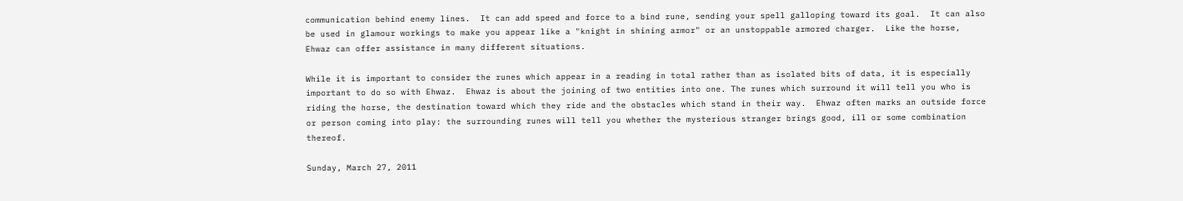communication behind enemy lines.  It can add speed and force to a bind rune, sending your spell galloping toward its goal.  It can also be used in glamour workings to make you appear like a "knight in shining armor" or an unstoppable armored charger.  Like the horse, Ehwaz can offer assistance in many different situations.

While it is important to consider the runes which appear in a reading in total rather than as isolated bits of data, it is especially important to do so with Ehwaz.  Ehwaz is about the joining of two entities into one. The runes which surround it will tell you who is riding the horse, the destination toward which they ride and the obstacles which stand in their way.  Ehwaz often marks an outside force or person coming into play: the surrounding runes will tell you whether the mysterious stranger brings good, ill or some combination thereof.

Sunday, March 27, 2011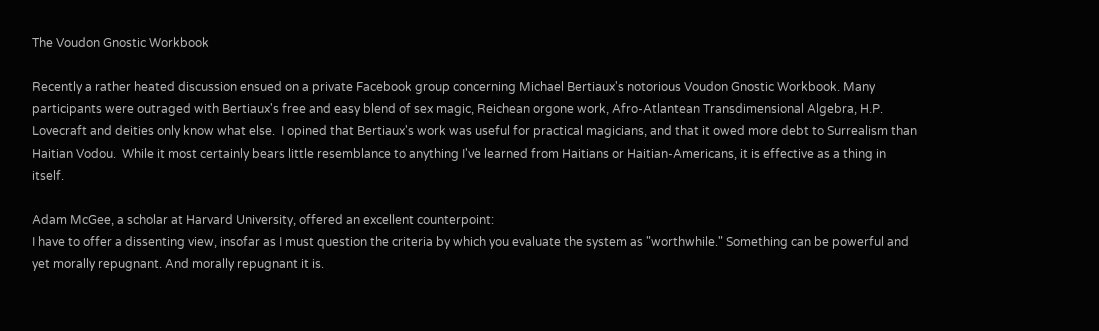The Voudon Gnostic Workbook

Recently a rather heated discussion ensued on a private Facebook group concerning Michael Bertiaux's notorious Voudon Gnostic Workbook. Many participants were outraged with Bertiaux's free and easy blend of sex magic, Reichean orgone work, Afro-Atlantean Transdimensional Algebra, H.P. Lovecraft and deities only know what else.  I opined that Bertiaux's work was useful for practical magicians, and that it owed more debt to Surrealism than Haitian Vodou.  While it most certainly bears little resemblance to anything I've learned from Haitians or Haitian-Americans, it is effective as a thing in itself.

Adam McGee, a scholar at Harvard University, offered an excellent counterpoint:
I have to offer a dissenting view, insofar as I must question the criteria by which you evaluate the system as "worthwhile." Something can be powerful and yet morally repugnant. And morally repugnant it is.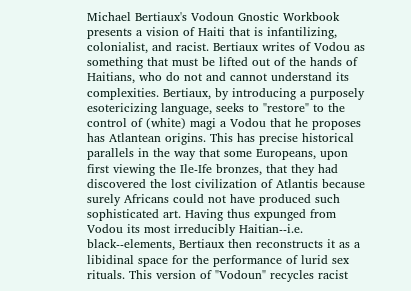Michael Bertiaux's Vodoun Gnostic Workbook presents a vision of Haiti that is infantilizing, colonialist, and racist. Bertiaux writes of Vodou as something that must be lifted out of the hands of Haitians, who do not and cannot understand its complexities. Bertiaux, by introducing a purposely esotericizing language, seeks to "restore" to the control of (white) magi a Vodou that he proposes has Atlantean origins. This has precise historical parallels in the way that some Europeans, upon first viewing the Ile-Ife bronzes, that they had discovered the lost civilization of Atlantis because surely Africans could not have produced such sophisticated art. Having thus expunged from Vodou its most irreducibly Haitian--i.e. black--elements, Bertiaux then reconstructs it as a libidinal space for the performance of lurid sex rituals. This version of "Vodoun" recycles racist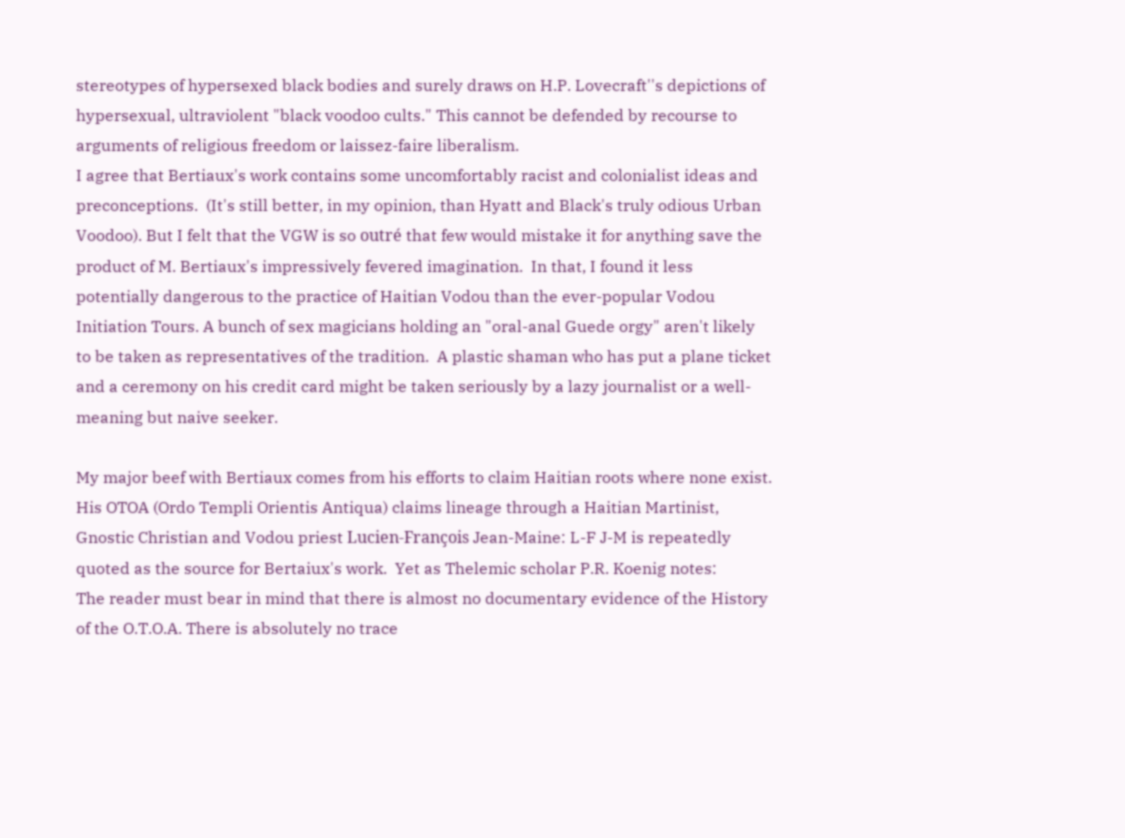stereotypes of hypersexed black bodies and surely draws on H.P. Lovecraft''s depictions of hypersexual, ultraviolent "black voodoo cults." This cannot be defended by recourse to arguments of religious freedom or laissez-faire liberalism.
I agree that Bertiaux's work contains some uncomfortably racist and colonialist ideas and preconceptions.  (It's still better, in my opinion, than Hyatt and Black's truly odious Urban Voodoo). But I felt that the VGW is so outré that few would mistake it for anything save the product of M. Bertiaux's impressively fevered imagination.  In that, I found it less potentially dangerous to the practice of Haitian Vodou than the ever-popular Vodou Initiation Tours. A bunch of sex magicians holding an "oral-anal Guede orgy" aren't likely to be taken as representatives of the tradition.  A plastic shaman who has put a plane ticket and a ceremony on his credit card might be taken seriously by a lazy journalist or a well-meaning but naive seeker.

My major beef with Bertiaux comes from his efforts to claim Haitian roots where none exist.  His OTOA (Ordo Templi Orientis Antiqua) claims lineage through a Haitian Martinist, Gnostic Christian and Vodou priest Lucien-François Jean-Maine: L-F J-M is repeatedly quoted as the source for Bertaiux's work.  Yet as Thelemic scholar P.R. Koenig notes:
The reader must bear in mind that there is almost no documentary evidence of the History of the O.T.O.A. There is absolutely no trace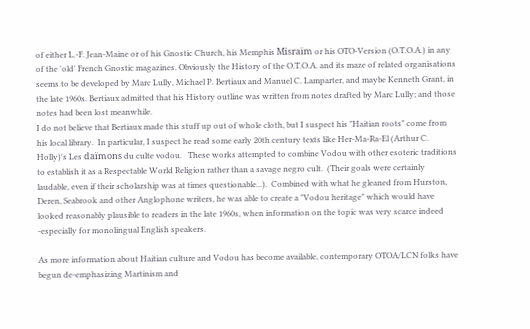of either L.-F. Jean-Maine or of his Gnostic Church, his Memphis Misraïm or his OTO-Version (O.T.O.A.) in any of the 'old' French Gnostic magazines. Obviously the History of the O.T.O.A. and its maze of related organisations seems to be developed by Marc Lully, Michael P. Bertiaux and Manuel C. Lamparter, and maybe Kenneth Grant, in the late 1960s. Bertiaux admitted that his History outline was written from notes drafted by Marc Lully; and those notes had been lost meanwhile.
I do not believe that Bertiaux made this stuff up out of whole cloth, but I suspect his "Haitian roots" come from his local library.  In particular, I suspect he read some early 20th century texts like Her-Ma-Ra-El (Arthur C. Holly)'s Les daïmons du culte vodou.   These works attempted to combine Vodou with other esoteric traditions to establish it as a Respectable World Religion rather than a savage negro cult.  (Their goals were certainly laudable, even if their scholarship was at times questionable...).  Combined with what he gleaned from Hurston, Deren, Seabrook and other Anglophone writers, he was able to create a "Vodou heritage" which would have looked reasonably plausible to readers in the late 1960s, when information on the topic was very scarce indeed -especially for monolingual English speakers.

As more information about Haitian culture and Vodou has become available, contemporary OTOA/LCN folks have begun de-emphasizing Martinism and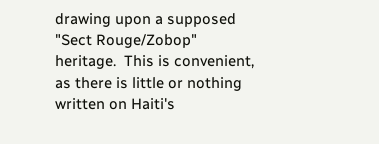drawing upon a supposed "Sect Rouge/Zobop" heritage.  This is convenient, as there is little or nothing written on Haiti's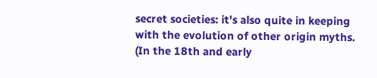secret societies: it's also quite in keeping with the evolution of other origin myths.  (In the 18th and early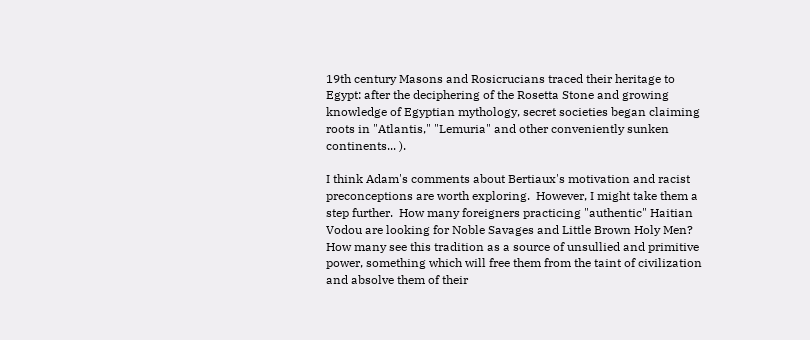19th century Masons and Rosicrucians traced their heritage to Egypt: after the deciphering of the Rosetta Stone and growing knowledge of Egyptian mythology, secret societies began claiming roots in "Atlantis," "Lemuria" and other conveniently sunken continents... ).

I think Adam's comments about Bertiaux's motivation and racist preconceptions are worth exploring.  However, I might take them a step further.  How many foreigners practicing "authentic" Haitian Vodou are looking for Noble Savages and Little Brown Holy Men? How many see this tradition as a source of unsullied and primitive power, something which will free them from the taint of civilization and absolve them of their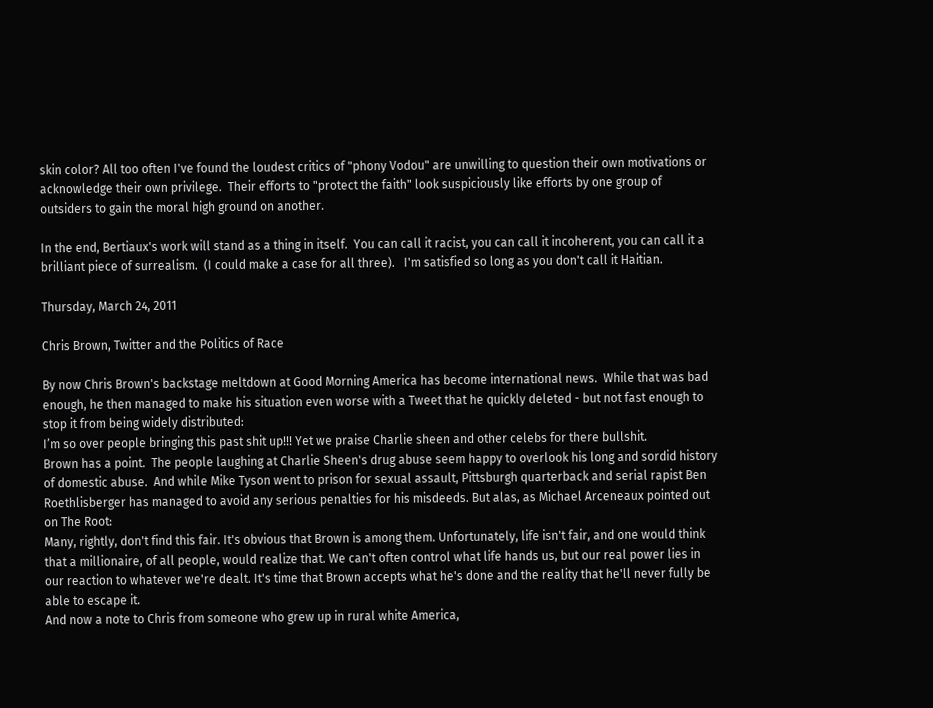skin color? All too often I've found the loudest critics of "phony Vodou" are unwilling to question their own motivations or acknowledge their own privilege.  Their efforts to "protect the faith" look suspiciously like efforts by one group of outsiders to gain the moral high ground on another.

In the end, Bertiaux's work will stand as a thing in itself.  You can call it racist, you can call it incoherent, you can call it a brilliant piece of surrealism.  (I could make a case for all three).   I'm satisfied so long as you don't call it Haitian.

Thursday, March 24, 2011

Chris Brown, Twitter and the Politics of Race

By now Chris Brown's backstage meltdown at Good Morning America has become international news.  While that was bad enough, he then managed to make his situation even worse with a Tweet that he quickly deleted - but not fast enough to stop it from being widely distributed:
I’m so over people bringing this past shit up!!! Yet we praise Charlie sheen and other celebs for there bullshit.
Brown has a point.  The people laughing at Charlie Sheen's drug abuse seem happy to overlook his long and sordid history of domestic abuse.  And while Mike Tyson went to prison for sexual assault, Pittsburgh quarterback and serial rapist Ben Roethlisberger has managed to avoid any serious penalties for his misdeeds. But alas, as Michael Arceneaux pointed out on The Root:
Many, rightly, don't find this fair. It's obvious that Brown is among them. Unfortunately, life isn't fair, and one would think that a millionaire, of all people, would realize that. We can't often control what life hands us, but our real power lies in our reaction to whatever we're dealt. It's time that Brown accepts what he's done and the reality that he'll never fully be able to escape it.
And now a note to Chris from someone who grew up in rural white America,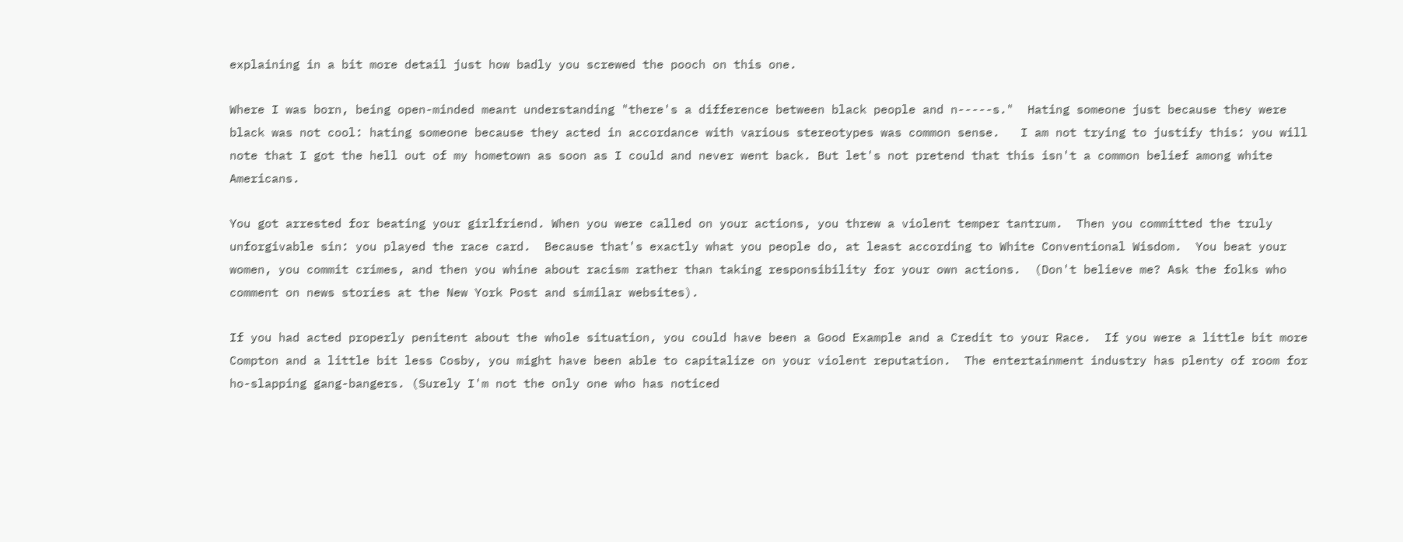explaining in a bit more detail just how badly you screwed the pooch on this one.

Where I was born, being open-minded meant understanding "there's a difference between black people and n-----s."  Hating someone just because they were black was not cool: hating someone because they acted in accordance with various stereotypes was common sense.   I am not trying to justify this: you will note that I got the hell out of my hometown as soon as I could and never went back. But let's not pretend that this isn't a common belief among white Americans.

You got arrested for beating your girlfriend. When you were called on your actions, you threw a violent temper tantrum.  Then you committed the truly unforgivable sin: you played the race card.  Because that's exactly what you people do, at least according to White Conventional Wisdom.  You beat your women, you commit crimes, and then you whine about racism rather than taking responsibility for your own actions.  (Don't believe me? Ask the folks who comment on news stories at the New York Post and similar websites).

If you had acted properly penitent about the whole situation, you could have been a Good Example and a Credit to your Race.  If you were a little bit more Compton and a little bit less Cosby, you might have been able to capitalize on your violent reputation.  The entertainment industry has plenty of room for ho-slapping gang-bangers. (Surely I'm not the only one who has noticed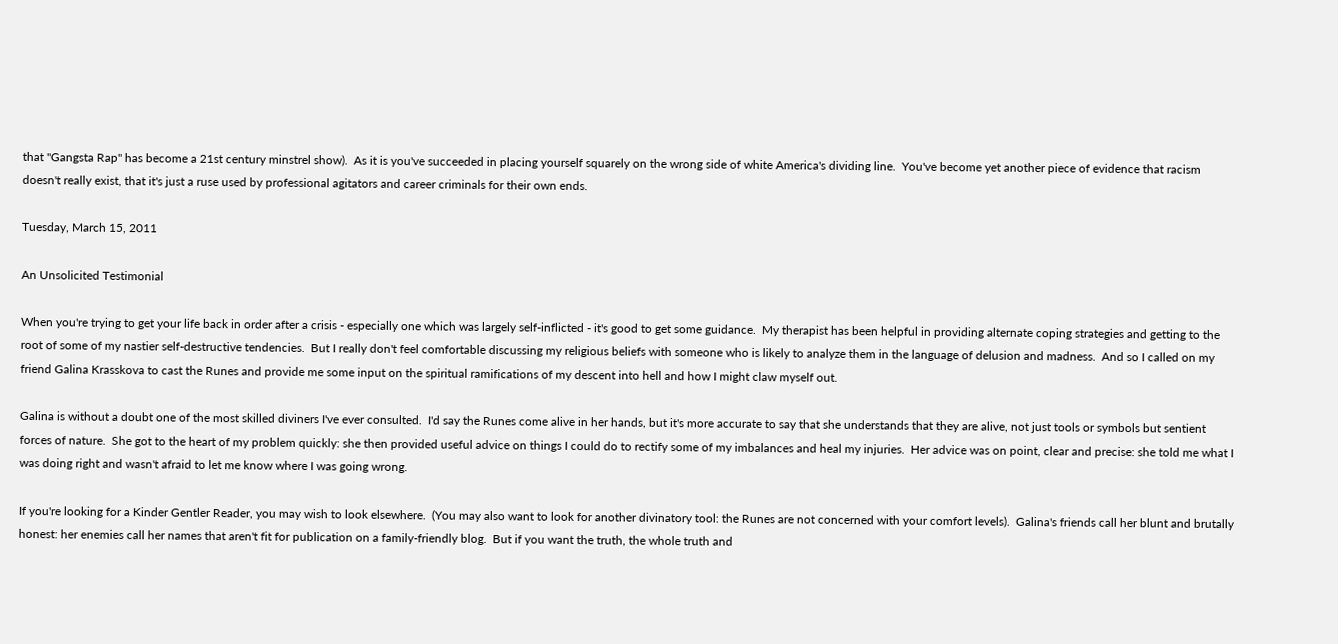that "Gangsta Rap" has become a 21st century minstrel show).  As it is you've succeeded in placing yourself squarely on the wrong side of white America's dividing line.  You've become yet another piece of evidence that racism doesn't really exist, that it's just a ruse used by professional agitators and career criminals for their own ends.

Tuesday, March 15, 2011

An Unsolicited Testimonial

When you're trying to get your life back in order after a crisis - especially one which was largely self-inflicted - it's good to get some guidance.  My therapist has been helpful in providing alternate coping strategies and getting to the root of some of my nastier self-destructive tendencies.  But I really don't feel comfortable discussing my religious beliefs with someone who is likely to analyze them in the language of delusion and madness.  And so I called on my friend Galina Krasskova to cast the Runes and provide me some input on the spiritual ramifications of my descent into hell and how I might claw myself out.

Galina is without a doubt one of the most skilled diviners I've ever consulted.  I'd say the Runes come alive in her hands, but it's more accurate to say that she understands that they are alive, not just tools or symbols but sentient forces of nature.  She got to the heart of my problem quickly: she then provided useful advice on things I could do to rectify some of my imbalances and heal my injuries.  Her advice was on point, clear and precise: she told me what I was doing right and wasn't afraid to let me know where I was going wrong.

If you're looking for a Kinder Gentler Reader, you may wish to look elsewhere.  (You may also want to look for another divinatory tool: the Runes are not concerned with your comfort levels).  Galina's friends call her blunt and brutally honest: her enemies call her names that aren't fit for publication on a family-friendly blog.  But if you want the truth, the whole truth and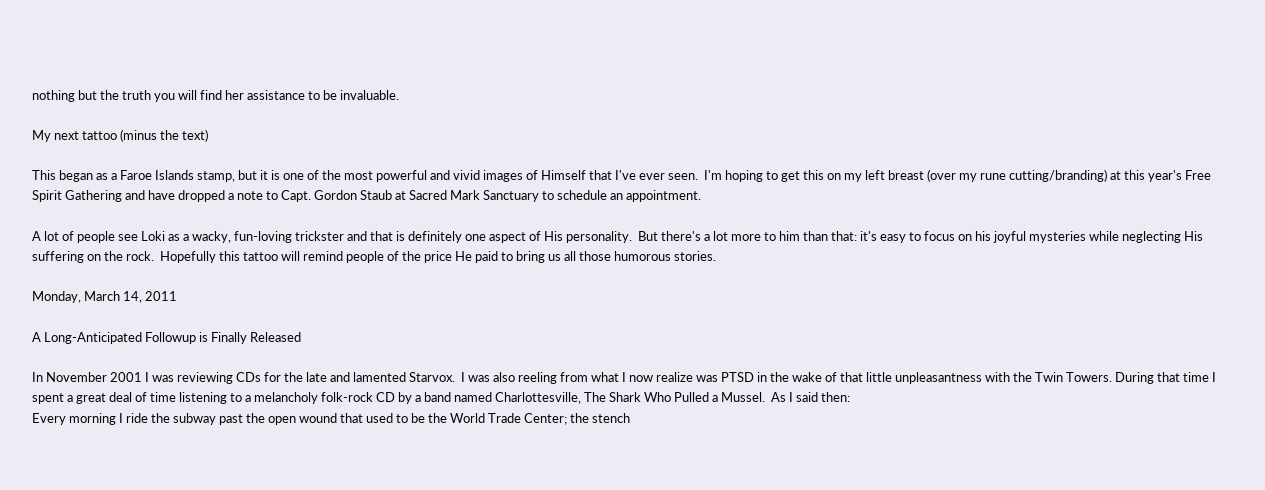nothing but the truth you will find her assistance to be invaluable.

My next tattoo (minus the text)

This began as a Faroe Islands stamp, but it is one of the most powerful and vivid images of Himself that I've ever seen.  I'm hoping to get this on my left breast (over my rune cutting/branding) at this year's Free Spirit Gathering and have dropped a note to Capt. Gordon Staub at Sacred Mark Sanctuary to schedule an appointment.

A lot of people see Loki as a wacky, fun-loving trickster and that is definitely one aspect of His personality.  But there's a lot more to him than that: it's easy to focus on his joyful mysteries while neglecting His suffering on the rock.  Hopefully this tattoo will remind people of the price He paid to bring us all those humorous stories.

Monday, March 14, 2011

A Long-Anticipated Followup is Finally Released

In November 2001 I was reviewing CDs for the late and lamented Starvox.  I was also reeling from what I now realize was PTSD in the wake of that little unpleasantness with the Twin Towers. During that time I spent a great deal of time listening to a melancholy folk-rock CD by a band named Charlottesville, The Shark Who Pulled a Mussel.  As I said then:
Every morning I ride the subway past the open wound that used to be the World Trade Center; the stench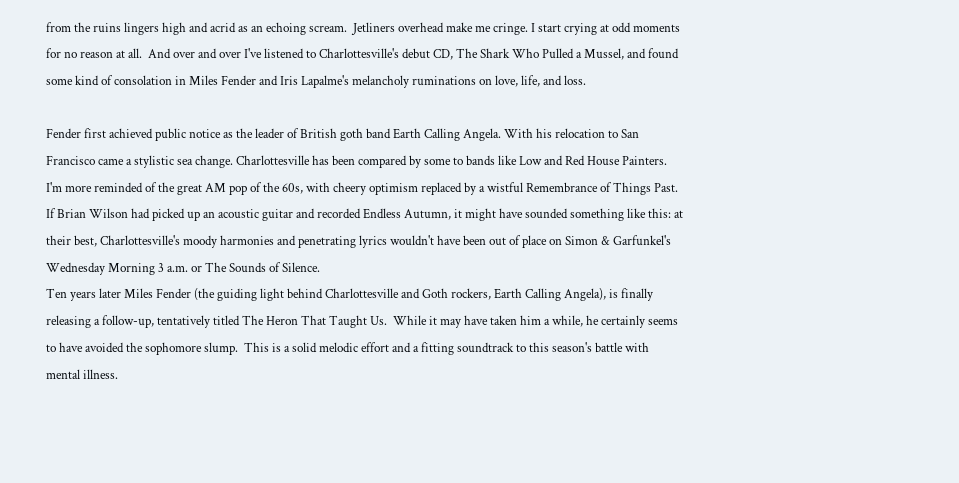from the ruins lingers high and acrid as an echoing scream.  Jetliners overhead make me cringe. I start crying at odd moments for no reason at all.  And over and over I've listened to Charlottesville's debut CD, The Shark Who Pulled a Mussel, and found some kind of consolation in Miles Fender and Iris Lapalme's melancholy ruminations on love, life, and loss.

Fender first achieved public notice as the leader of British goth band Earth Calling Angela. With his relocation to San Francisco came a stylistic sea change. Charlottesville has been compared by some to bands like Low and Red House Painters. I'm more reminded of the great AM pop of the 60s, with cheery optimism replaced by a wistful Remembrance of Things Past. If Brian Wilson had picked up an acoustic guitar and recorded Endless Autumn, it might have sounded something like this: at their best, Charlottesville's moody harmonies and penetrating lyrics wouldn't have been out of place on Simon & Garfunkel's Wednesday Morning 3 a.m. or The Sounds of Silence.
Ten years later Miles Fender (the guiding light behind Charlottesville and Goth rockers, Earth Calling Angela), is finally releasing a follow-up, tentatively titled The Heron That Taught Us.  While it may have taken him a while, he certainly seems to have avoided the sophomore slump.  This is a solid melodic effort and a fitting soundtrack to this season's battle with mental illness.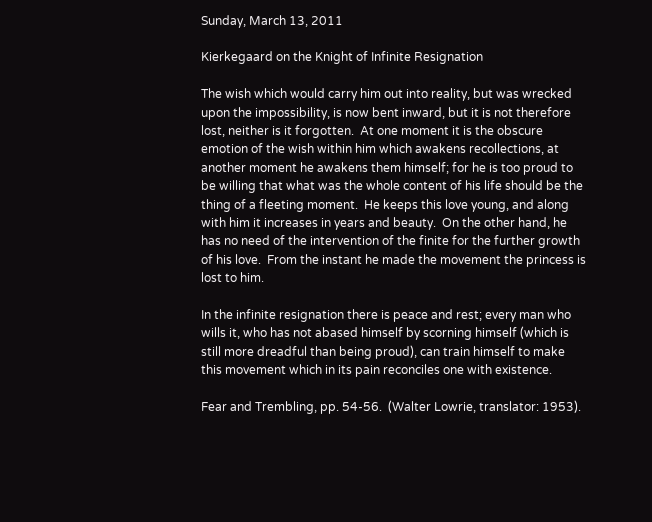Sunday, March 13, 2011

Kierkegaard on the Knight of Infinite Resignation

The wish which would carry him out into reality, but was wrecked upon the impossibility, is now bent inward, but it is not therefore lost, neither is it forgotten.  At one moment it is the obscure emotion of the wish within him which awakens recollections, at another moment he awakens them himself; for he is too proud to be willing that what was the whole content of his life should be the thing of a fleeting moment.  He keeps this love young, and along with him it increases in years and beauty.  On the other hand, he has no need of the intervention of the finite for the further growth of his love.  From the instant he made the movement the princess is lost to him.

In the infinite resignation there is peace and rest; every man who wills it, who has not abased himself by scorning himself (which is still more dreadful than being proud), can train himself to make this movement which in its pain reconciles one with existence.

Fear and Trembling, pp. 54-56.  (Walter Lowrie, translator: 1953).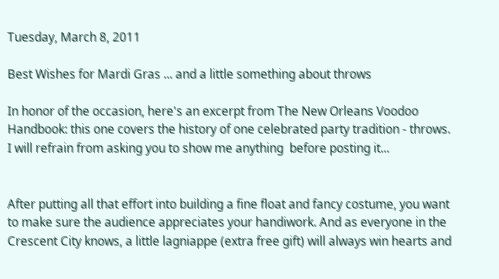Tuesday, March 8, 2011

Best Wishes for Mardi Gras ... and a little something about throws

In honor of the occasion, here's an excerpt from The New Orleans Voodoo Handbook: this one covers the history of one celebrated party tradition - throws.  I will refrain from asking you to show me anything  before posting it...


After putting all that effort into building a fine float and fancy costume, you want to make sure the audience appreciates your handiwork. And as everyone in the Crescent City knows, a little lagniappe (extra free gift) will always win hearts and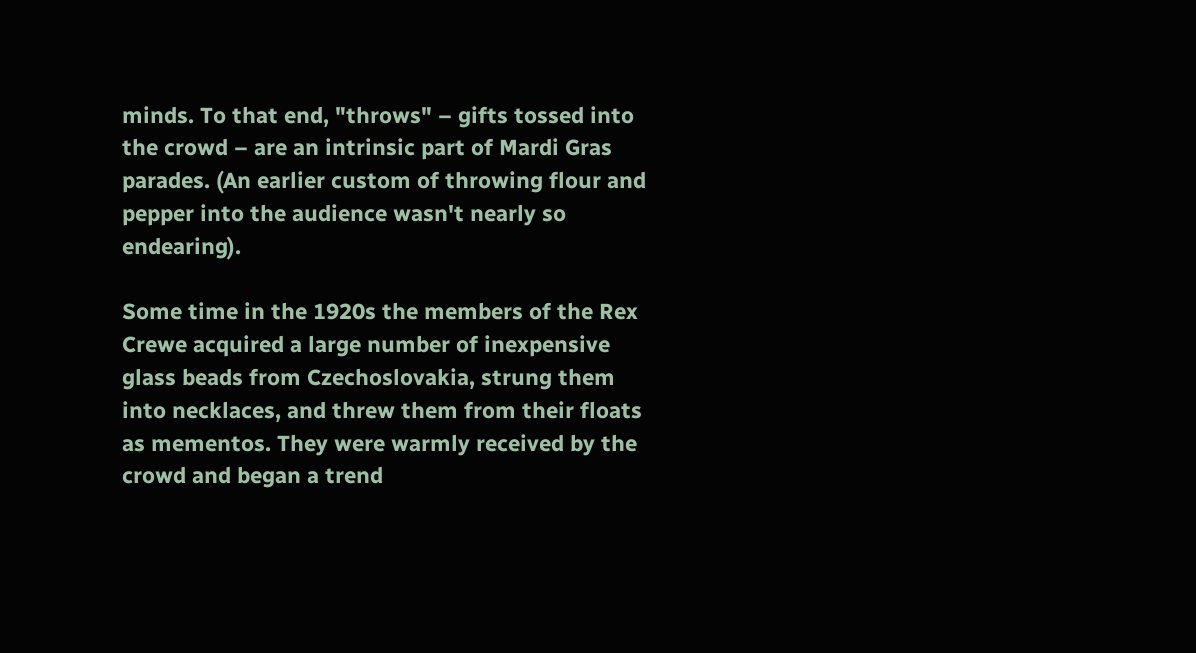minds. To that end, "throws" – gifts tossed into the crowd – are an intrinsic part of Mardi Gras parades. (An earlier custom of throwing flour and pepper into the audience wasn't nearly so endearing).

Some time in the 1920s the members of the Rex Crewe acquired a large number of inexpensive glass beads from Czechoslovakia, strung them into necklaces, and threw them from their floats as mementos. They were warmly received by the crowd and began a trend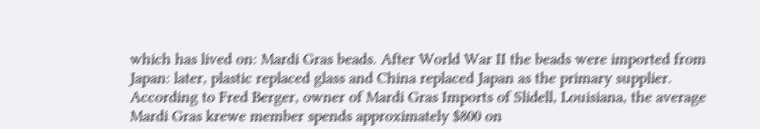which has lived on: Mardi Gras beads. After World War II the beads were imported from Japan: later, plastic replaced glass and China replaced Japan as the primary supplier.  According to Fred Berger, owner of Mardi Gras Imports of Slidell, Louisiana, the average Mardi Gras krewe member spends approximately $800 on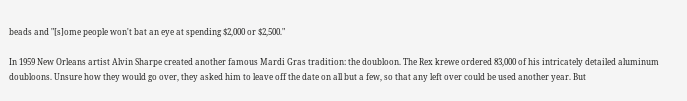beads and "[s]ome people won't bat an eye at spending $2,000 or $2,500."

In 1959 New Orleans artist Alvin Sharpe created another famous Mardi Gras tradition: the doubloon. The Rex krewe ordered 83,000 of his intricately detailed aluminum doubloons. Unsure how they would go over, they asked him to leave off the date on all but a few, so that any left over could be used another year. But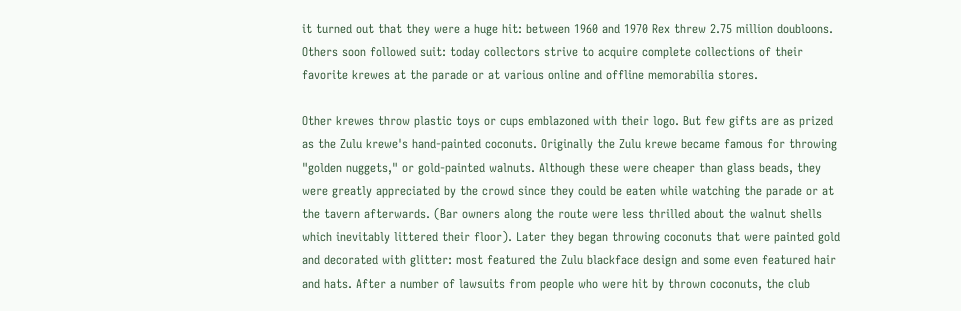it turned out that they were a huge hit: between 1960 and 1970 Rex threw 2.75 million doubloons. Others soon followed suit: today collectors strive to acquire complete collections of their favorite krewes at the parade or at various online and offline memorabilia stores.

Other krewes throw plastic toys or cups emblazoned with their logo. But few gifts are as prized as the Zulu krewe's hand-painted coconuts. Originally the Zulu krewe became famous for throwing "golden nuggets," or gold-painted walnuts. Although these were cheaper than glass beads, they were greatly appreciated by the crowd since they could be eaten while watching the parade or at the tavern afterwards. (Bar owners along the route were less thrilled about the walnut shells which inevitably littered their floor). Later they began throwing coconuts that were painted gold and decorated with glitter: most featured the Zulu blackface design and some even featured hair and hats. After a number of lawsuits from people who were hit by thrown coconuts, the club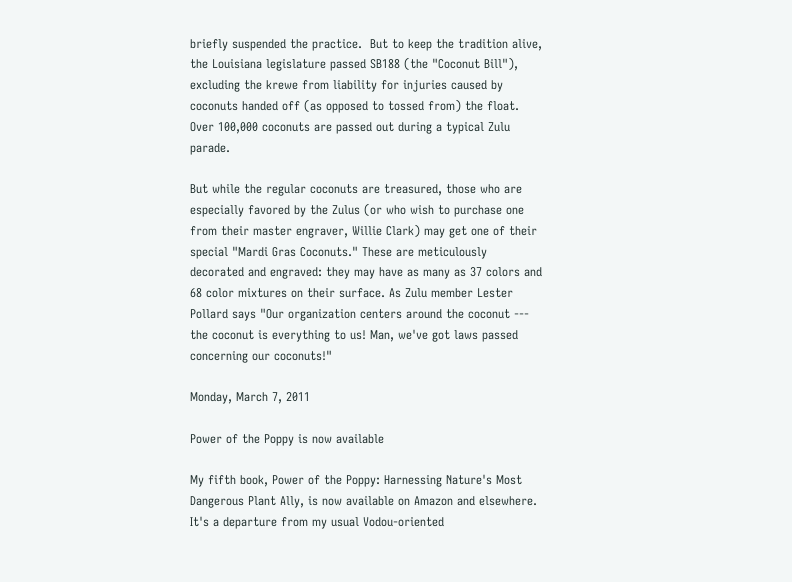briefly suspended the practice.  But to keep the tradition alive, the Louisiana legislature passed SB188 (the "Coconut Bill"), excluding the krewe from liability for injuries caused by coconuts handed off (as opposed to tossed from) the float. Over 100,000 coconuts are passed out during a typical Zulu parade.

But while the regular coconuts are treasured, those who are especially favored by the Zulus (or who wish to purchase one from their master engraver, Willie Clark) may get one of their special "Mardi Gras Coconuts." These are meticulously decorated and engraved: they may have as many as 37 colors and 68 color mixtures on their surface. As Zulu member Lester Pollard says "Our organization centers around the coconut --- the coconut is everything to us! Man, we've got laws passed concerning our coconuts!"

Monday, March 7, 2011

Power of the Poppy is now available

My fifth book, Power of the Poppy: Harnessing Nature's Most Dangerous Plant Ally, is now available on Amazon and elsewhere.  It's a departure from my usual Vodou-oriented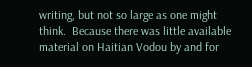writing, but not so large as one might think.  Because there was little available material on Haitian Vodou by and for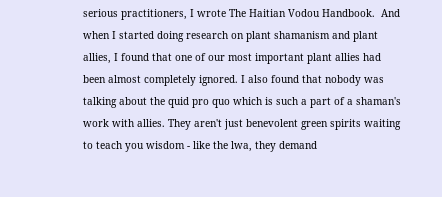serious practitioners, I wrote The Haitian Vodou Handbook.  And when I started doing research on plant shamanism and plant allies, I found that one of our most important plant allies had been almost completely ignored. I also found that nobody was talking about the quid pro quo which is such a part of a shaman's work with allies. They aren't just benevolent green spirits waiting to teach you wisdom - like the lwa, they demand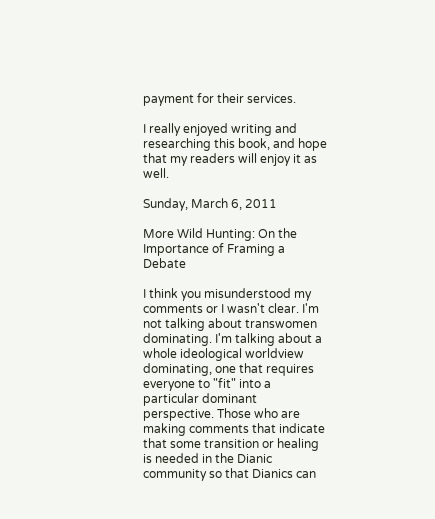payment for their services.

I really enjoyed writing and researching this book, and hope that my readers will enjoy it as well.

Sunday, March 6, 2011

More Wild Hunting: On the Importance of Framing a Debate

I think you misunderstood my comments or I wasn't clear. I'm not talking about transwomen dominating. I'm talking about a whole ideological worldview dominating, one that requires everyone to "fit" into a particular dominant perspective. Those who are making comments that indicate that some transition or healing is needed in the Dianic community so that Dianics can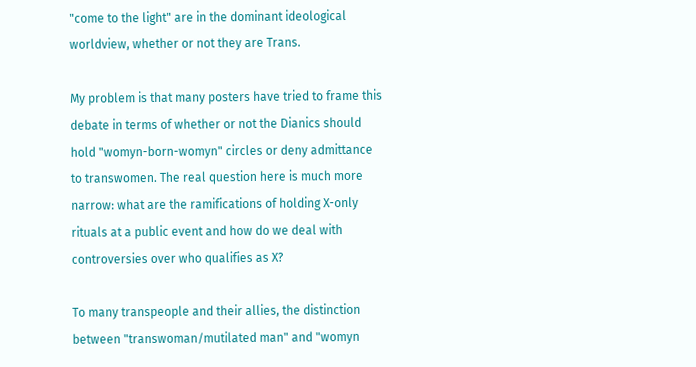"come to the light" are in the dominant ideological worldview, whether or not they are Trans.

My problem is that many posters have tried to frame this debate in terms of whether or not the Dianics should hold "womyn-born-womyn" circles or deny admittance to transwomen. The real question here is much more narrow: what are the ramifications of holding X-only rituals at a public event and how do we deal with controversies over who qualifies as X?

To many transpeople and their allies, the distinction between "transwoman/mutilated man" and "womyn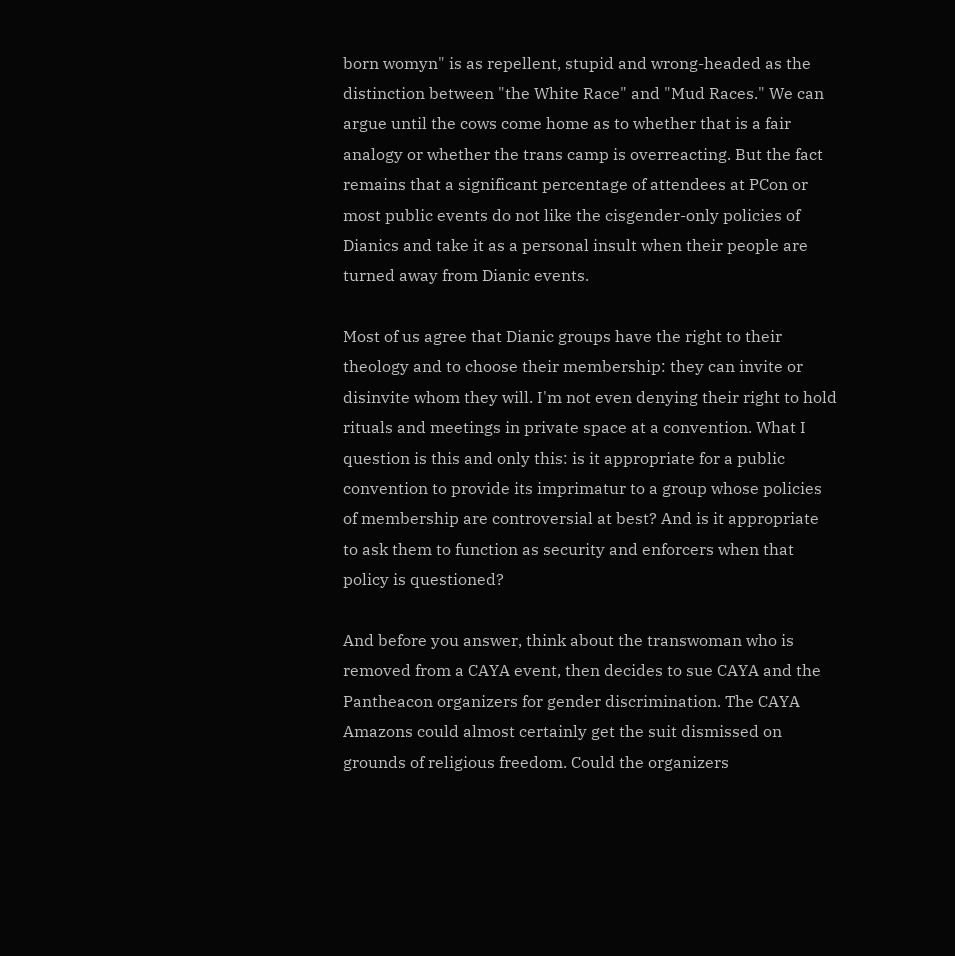born womyn" is as repellent, stupid and wrong-headed as the distinction between "the White Race" and "Mud Races." We can argue until the cows come home as to whether that is a fair analogy or whether the trans camp is overreacting. But the fact remains that a significant percentage of attendees at PCon or most public events do not like the cisgender-only policies of Dianics and take it as a personal insult when their people are turned away from Dianic events.

Most of us agree that Dianic groups have the right to their theology and to choose their membership: they can invite or disinvite whom they will. I'm not even denying their right to hold rituals and meetings in private space at a convention. What I question is this and only this: is it appropriate for a public convention to provide its imprimatur to a group whose policies of membership are controversial at best? And is it appropriate to ask them to function as security and enforcers when that policy is questioned?

And before you answer, think about the transwoman who is removed from a CAYA event, then decides to sue CAYA and the Pantheacon organizers for gender discrimination. The CAYA Amazons could almost certainly get the suit dismissed on grounds of religious freedom. Could the organizers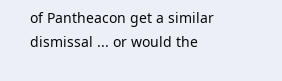of Pantheacon get a similar dismissal ... or would the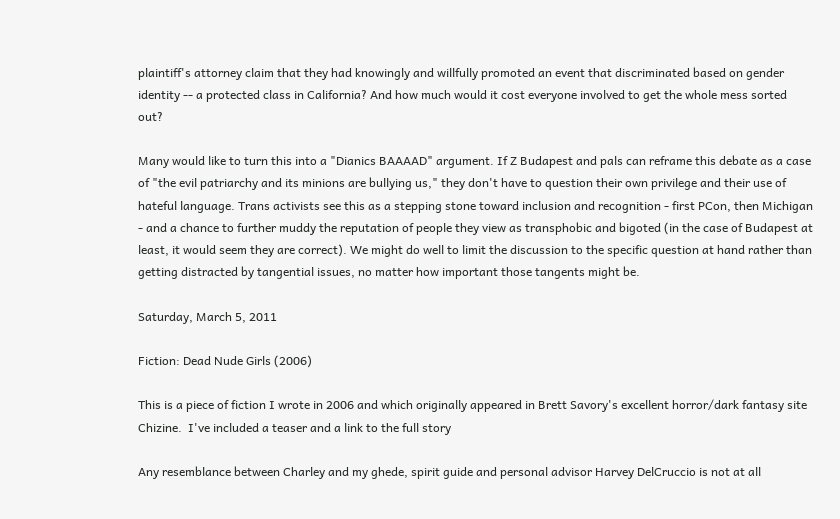plaintiff's attorney claim that they had knowingly and willfully promoted an event that discriminated based on gender identity -- a protected class in California? And how much would it cost everyone involved to get the whole mess sorted out?

Many would like to turn this into a "Dianics BAAAAD" argument. If Z Budapest and pals can reframe this debate as a case of "the evil patriarchy and its minions are bullying us," they don't have to question their own privilege and their use of hateful language. Trans activists see this as a stepping stone toward inclusion and recognition - first PCon, then Michigan - and a chance to further muddy the reputation of people they view as transphobic and bigoted (in the case of Budapest at least, it would seem they are correct). We might do well to limit the discussion to the specific question at hand rather than getting distracted by tangential issues, no matter how important those tangents might be.

Saturday, March 5, 2011

Fiction: Dead Nude Girls (2006)

This is a piece of fiction I wrote in 2006 and which originally appeared in Brett Savory's excellent horror/dark fantasy site Chizine.  I've included a teaser and a link to the full story

Any resemblance between Charley and my ghede, spirit guide and personal advisor Harvey DelCruccio is not at all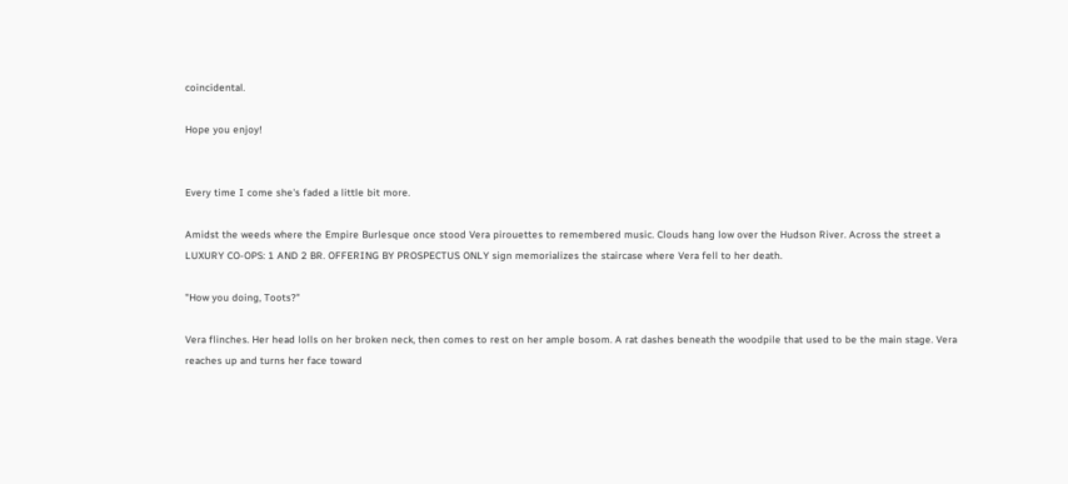coincidental.

Hope you enjoy!


Every time I come she's faded a little bit more.

Amidst the weeds where the Empire Burlesque once stood Vera pirouettes to remembered music. Clouds hang low over the Hudson River. Across the street a LUXURY CO-OPS: 1 AND 2 BR. OFFERING BY PROSPECTUS ONLY sign memorializes the staircase where Vera fell to her death.

"How you doing, Toots?"

Vera flinches. Her head lolls on her broken neck, then comes to rest on her ample bosom. A rat dashes beneath the woodpile that used to be the main stage. Vera reaches up and turns her face toward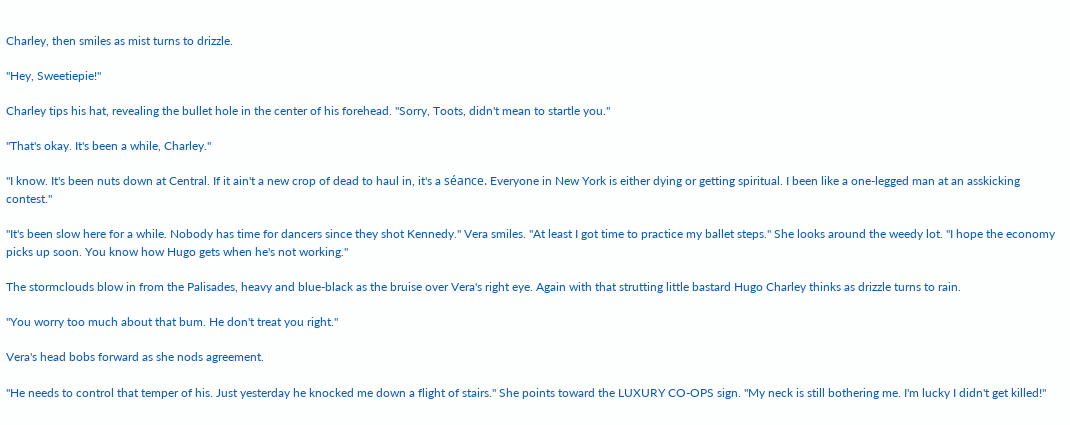Charley, then smiles as mist turns to drizzle.

"Hey, Sweetiepie!"

Charley tips his hat, revealing the bullet hole in the center of his forehead. "Sorry, Toots, didn't mean to startle you."

"That's okay. It's been a while, Charley."

"I know. It's been nuts down at Central. If it ain't a new crop of dead to haul in, it's a séance. Everyone in New York is either dying or getting spiritual. I been like a one-legged man at an asskicking contest."

"It's been slow here for a while. Nobody has time for dancers since they shot Kennedy." Vera smiles. "At least I got time to practice my ballet steps." She looks around the weedy lot. "I hope the economy picks up soon. You know how Hugo gets when he's not working."

The stormclouds blow in from the Palisades, heavy and blue-black as the bruise over Vera's right eye. Again with that strutting little bastard Hugo Charley thinks as drizzle turns to rain.

"You worry too much about that bum. He don't treat you right."

Vera's head bobs forward as she nods agreement.

"He needs to control that temper of his. Just yesterday he knocked me down a flight of stairs." She points toward the LUXURY CO-OPS sign. "My neck is still bothering me. I'm lucky I didn't get killed!"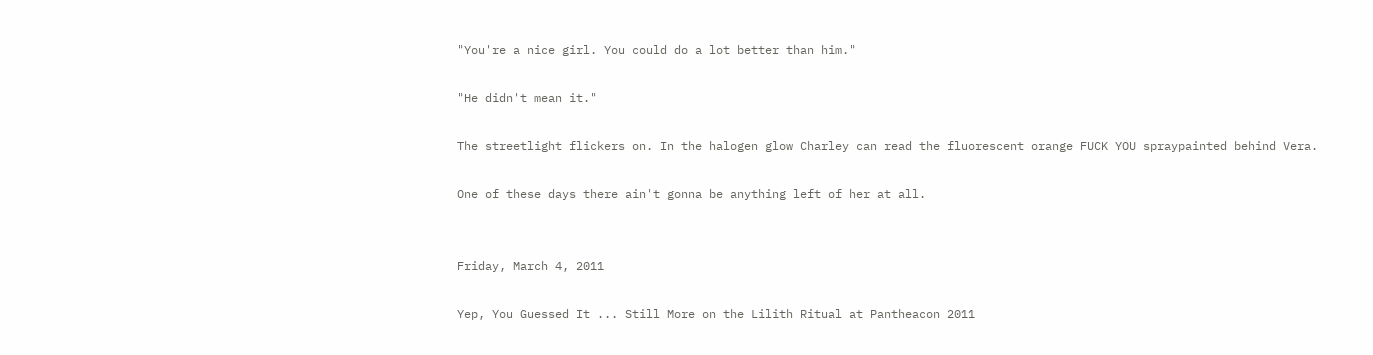"You're a nice girl. You could do a lot better than him."

"He didn't mean it."

The streetlight flickers on. In the halogen glow Charley can read the fluorescent orange FUCK YOU spraypainted behind Vera.

One of these days there ain't gonna be anything left of her at all.


Friday, March 4, 2011

Yep, You Guessed It ... Still More on the Lilith Ritual at Pantheacon 2011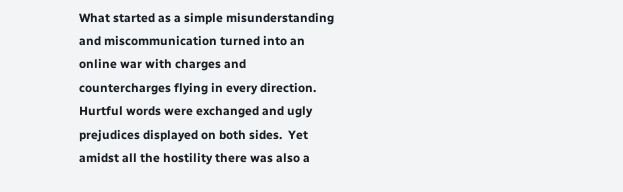What started as a simple misunderstanding and miscommunication turned into an online war with charges and countercharges flying in every direction.  Hurtful words were exchanged and ugly prejudices displayed on both sides.  Yet amidst all the hostility there was also a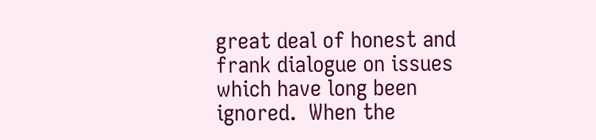great deal of honest and frank dialogue on issues which have long been ignored.  When the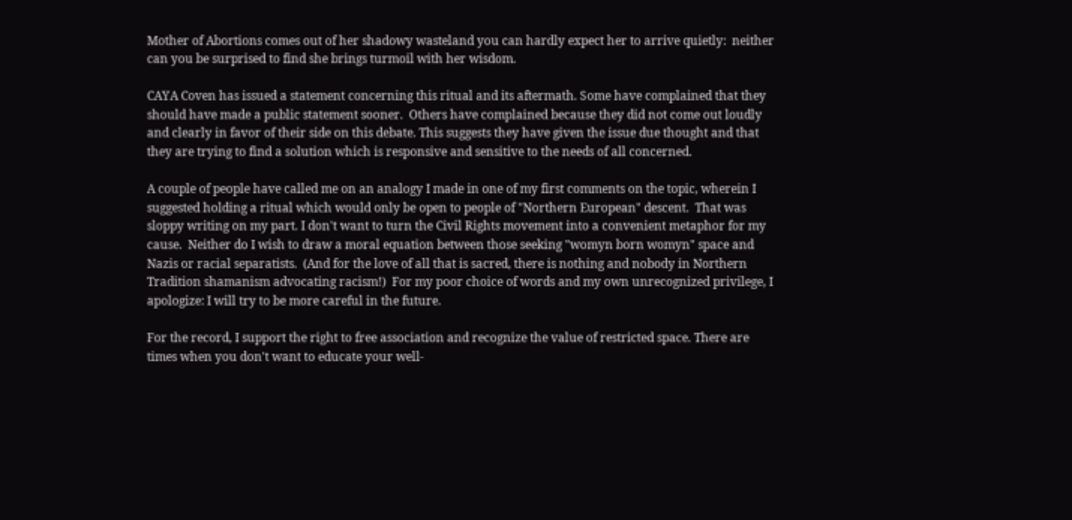Mother of Abortions comes out of her shadowy wasteland you can hardly expect her to arrive quietly:  neither can you be surprised to find she brings turmoil with her wisdom.

CAYA Coven has issued a statement concerning this ritual and its aftermath. Some have complained that they should have made a public statement sooner.  Others have complained because they did not come out loudly and clearly in favor of their side on this debate. This suggests they have given the issue due thought and that they are trying to find a solution which is responsive and sensitive to the needs of all concerned.

A couple of people have called me on an analogy I made in one of my first comments on the topic, wherein I suggested holding a ritual which would only be open to people of "Northern European" descent.  That was sloppy writing on my part. I don't want to turn the Civil Rights movement into a convenient metaphor for my cause.  Neither do I wish to draw a moral equation between those seeking "womyn born womyn" space and Nazis or racial separatists.  (And for the love of all that is sacred, there is nothing and nobody in Northern Tradition shamanism advocating racism!)  For my poor choice of words and my own unrecognized privilege, I apologize: I will try to be more careful in the future.

For the record, I support the right to free association and recognize the value of restricted space. There are times when you don't want to educate your well-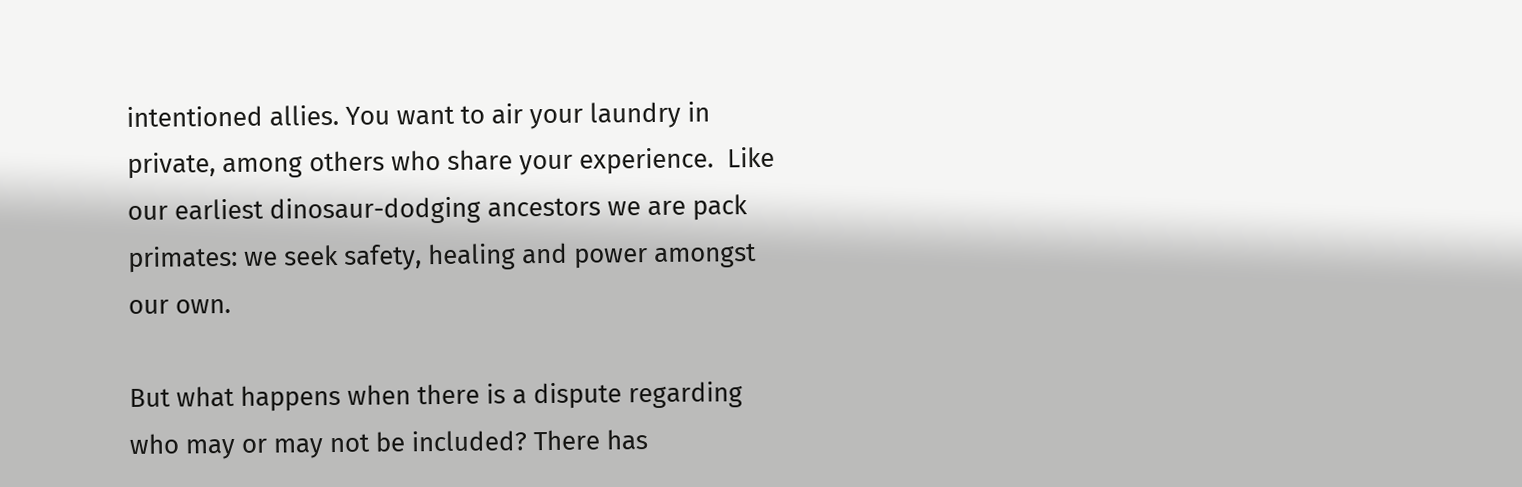intentioned allies. You want to air your laundry in private, among others who share your experience.  Like our earliest dinosaur-dodging ancestors we are pack primates: we seek safety, healing and power amongst our own.

But what happens when there is a dispute regarding who may or may not be included? There has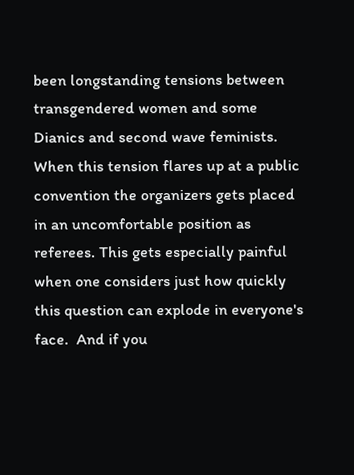been longstanding tensions between transgendered women and some Dianics and second wave feminists.  When this tension flares up at a public convention the organizers gets placed in an uncomfortable position as referees. This gets especially painful when one considers just how quickly this question can explode in everyone's face.  And if you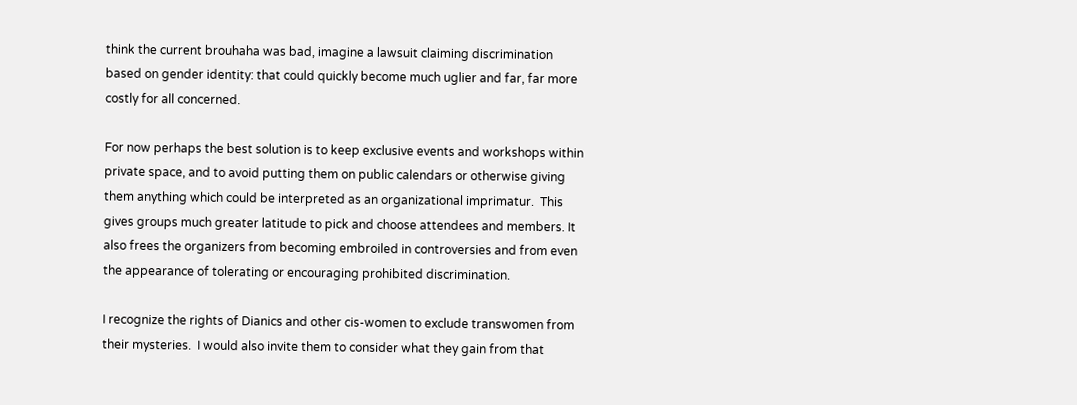think the current brouhaha was bad, imagine a lawsuit claiming discrimination based on gender identity: that could quickly become much uglier and far, far more costly for all concerned.

For now perhaps the best solution is to keep exclusive events and workshops within private space, and to avoid putting them on public calendars or otherwise giving them anything which could be interpreted as an organizational imprimatur.  This gives groups much greater latitude to pick and choose attendees and members. It also frees the organizers from becoming embroiled in controversies and from even the appearance of tolerating or encouraging prohibited discrimination.

I recognize the rights of Dianics and other cis-women to exclude transwomen from their mysteries.  I would also invite them to consider what they gain from that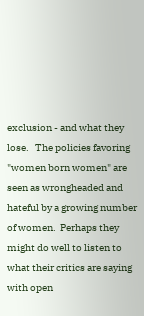exclusion - and what they lose.   The policies favoring "women born women" are seen as wrongheaded and hateful by a growing number of women.  Perhaps they might do well to listen to what their critics are saying with open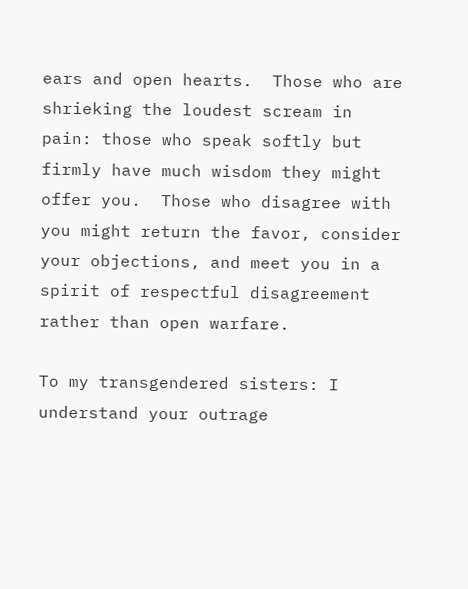ears and open hearts.  Those who are shrieking the loudest scream in pain: those who speak softly but firmly have much wisdom they might offer you.  Those who disagree with you might return the favor, consider your objections, and meet you in a spirit of respectful disagreement rather than open warfare.

To my transgendered sisters: I understand your outrage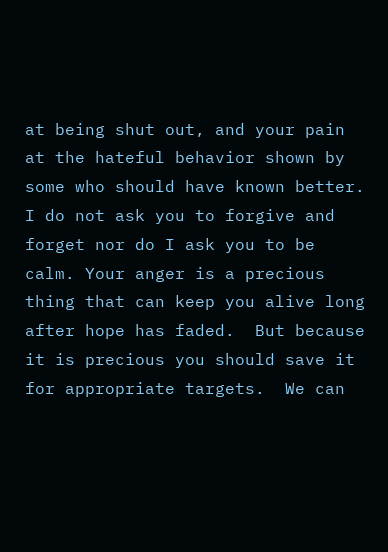at being shut out, and your pain at the hateful behavior shown by some who should have known better. I do not ask you to forgive and forget nor do I ask you to be calm. Your anger is a precious thing that can keep you alive long after hope has faded.  But because it is precious you should save it for appropriate targets.  We can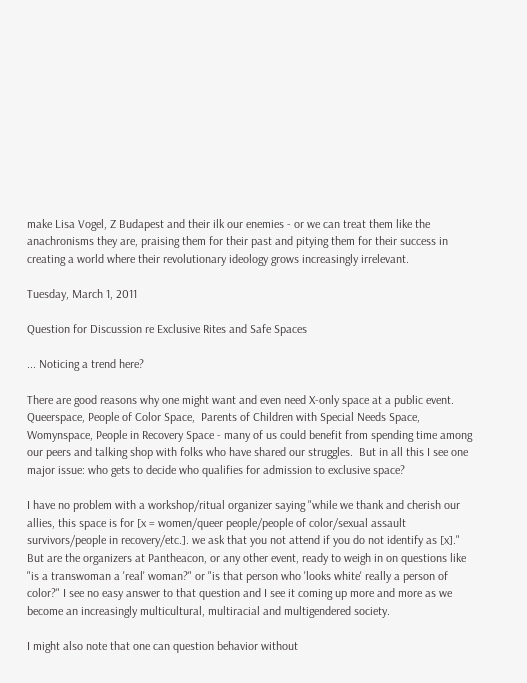make Lisa Vogel, Z Budapest and their ilk our enemies - or we can treat them like the anachronisms they are, praising them for their past and pitying them for their success in creating a world where their revolutionary ideology grows increasingly irrelevant.

Tuesday, March 1, 2011

Question for Discussion re Exclusive Rites and Safe Spaces

... Noticing a trend here?

There are good reasons why one might want and even need X-only space at a public event.  Queerspace, People of Color Space,  Parents of Children with Special Needs Space, Womynspace, People in Recovery Space - many of us could benefit from spending time among our peers and talking shop with folks who have shared our struggles.  But in all this I see one major issue: who gets to decide who qualifies for admission to exclusive space?

I have no problem with a workshop/ritual organizer saying "while we thank and cherish our allies, this space is for [x = women/queer people/people of color/sexual assault survivors/people in recovery/etc.]. we ask that you not attend if you do not identify as [x]." But are the organizers at Pantheacon, or any other event, ready to weigh in on questions like "is a transwoman a 'real' woman?" or "is that person who 'looks white' really a person of color?" I see no easy answer to that question and I see it coming up more and more as we become an increasingly multicultural, multiracial and multigendered society.

I might also note that one can question behavior without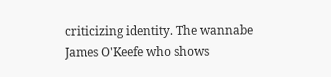criticizing identity. The wannabe James O'Keefe who shows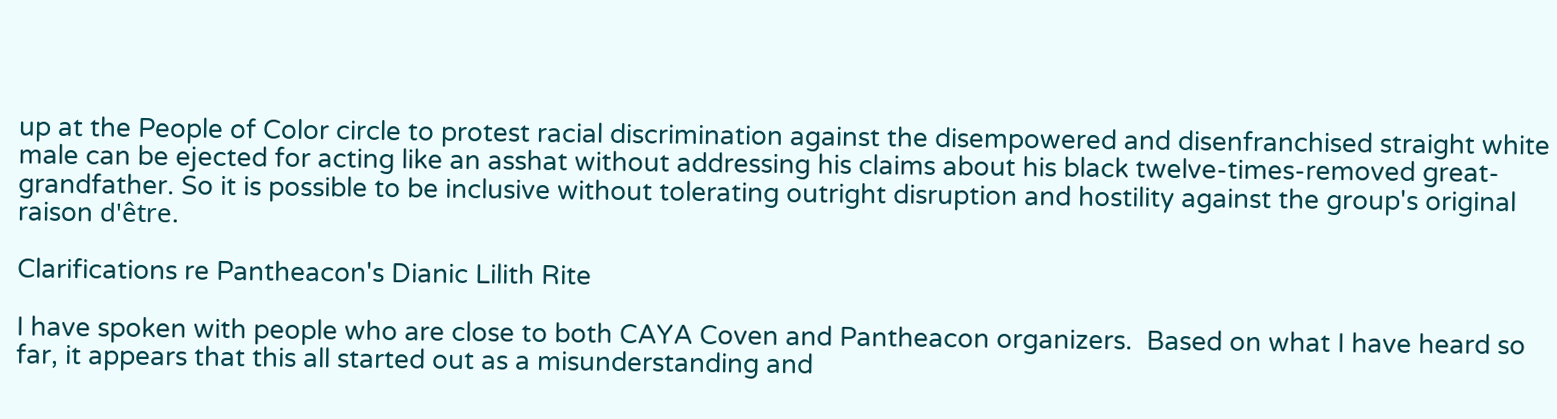up at the People of Color circle to protest racial discrimination against the disempowered and disenfranchised straight white male can be ejected for acting like an asshat without addressing his claims about his black twelve-times-removed great-grandfather. So it is possible to be inclusive without tolerating outright disruption and hostility against the group's original raison d'être.

Clarifications re Pantheacon's Dianic Lilith Rite

I have spoken with people who are close to both CAYA Coven and Pantheacon organizers.  Based on what I have heard so far, it appears that this all started out as a misunderstanding and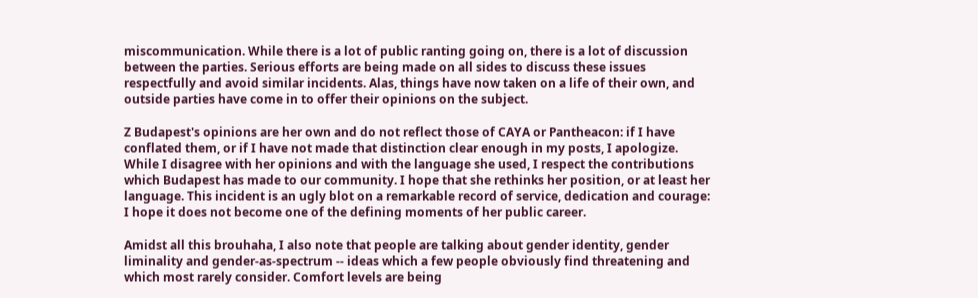miscommunication. While there is a lot of public ranting going on, there is a lot of discussion between the parties. Serious efforts are being made on all sides to discuss these issues respectfully and avoid similar incidents. Alas, things have now taken on a life of their own, and outside parties have come in to offer their opinions on the subject.

Z Budapest's opinions are her own and do not reflect those of CAYA or Pantheacon: if I have conflated them, or if I have not made that distinction clear enough in my posts, I apologize.  While I disagree with her opinions and with the language she used, I respect the contributions which Budapest has made to our community. I hope that she rethinks her position, or at least her language. This incident is an ugly blot on a remarkable record of service, dedication and courage: I hope it does not become one of the defining moments of her public career.

Amidst all this brouhaha, I also note that people are talking about gender identity, gender liminality and gender-as-spectrum -- ideas which a few people obviously find threatening and which most rarely consider. Comfort levels are being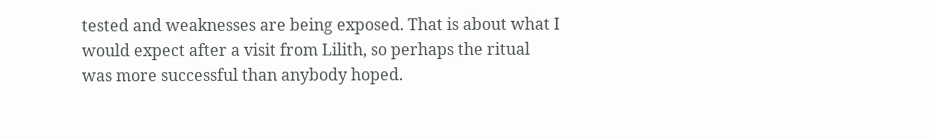tested and weaknesses are being exposed. That is about what I would expect after a visit from Lilith, so perhaps the ritual was more successful than anybody hoped.